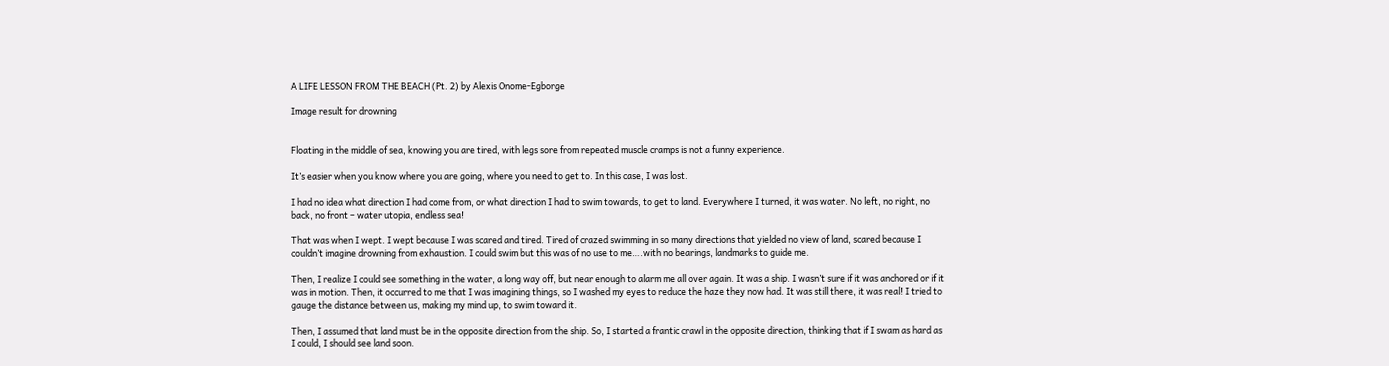A LIFE LESSON FROM THE BEACH (Pt. 2) by Alexis Onome-Egborge

Image result for drowning


Floating in the middle of sea, knowing you are tired, with legs sore from repeated muscle cramps is not a funny experience.

It’s easier when you know where you are going, where you need to get to. In this case, I was lost.

I had no idea what direction I had come from, or what direction I had to swim towards, to get to land. Everywhere I turned, it was water. No left, no right, no back, no front – water utopia, endless sea!

That was when I wept. I wept because I was scared and tired. Tired of crazed swimming in so many directions that yielded no view of land, scared because I couldn’t imagine drowning from exhaustion. I could swim but this was of no use to me….with no bearings, landmarks to guide me.

Then, I realize I could see something in the water, a long way off, but near enough to alarm me all over again. It was a ship. I wasn’t sure if it was anchored or if it was in motion. Then, it occurred to me that I was imagining things, so I washed my eyes to reduce the haze they now had. It was still there, it was real! I tried to gauge the distance between us, making my mind up, to swim toward it.

Then, I assumed that land must be in the opposite direction from the ship. So, I started a frantic crawl in the opposite direction, thinking that if I swam as hard as I could, I should see land soon.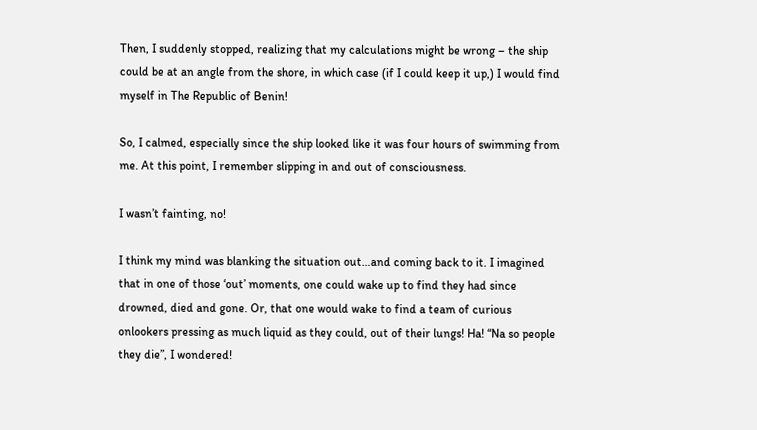Then, I suddenly stopped, realizing that my calculations might be wrong – the ship could be at an angle from the shore, in which case (if I could keep it up,) I would find myself in The Republic of Benin!

So, I calmed, especially since the ship looked like it was four hours of swimming from me. At this point, I remember slipping in and out of consciousness.

I wasn’t fainting, no!

I think my mind was blanking the situation out…and coming back to it. I imagined that in one of those ‘out’ moments, one could wake up to find they had since drowned, died and gone. Or, that one would wake to find a team of curious onlookers pressing as much liquid as they could, out of their lungs! Ha! “Na so people they die”, I wondered!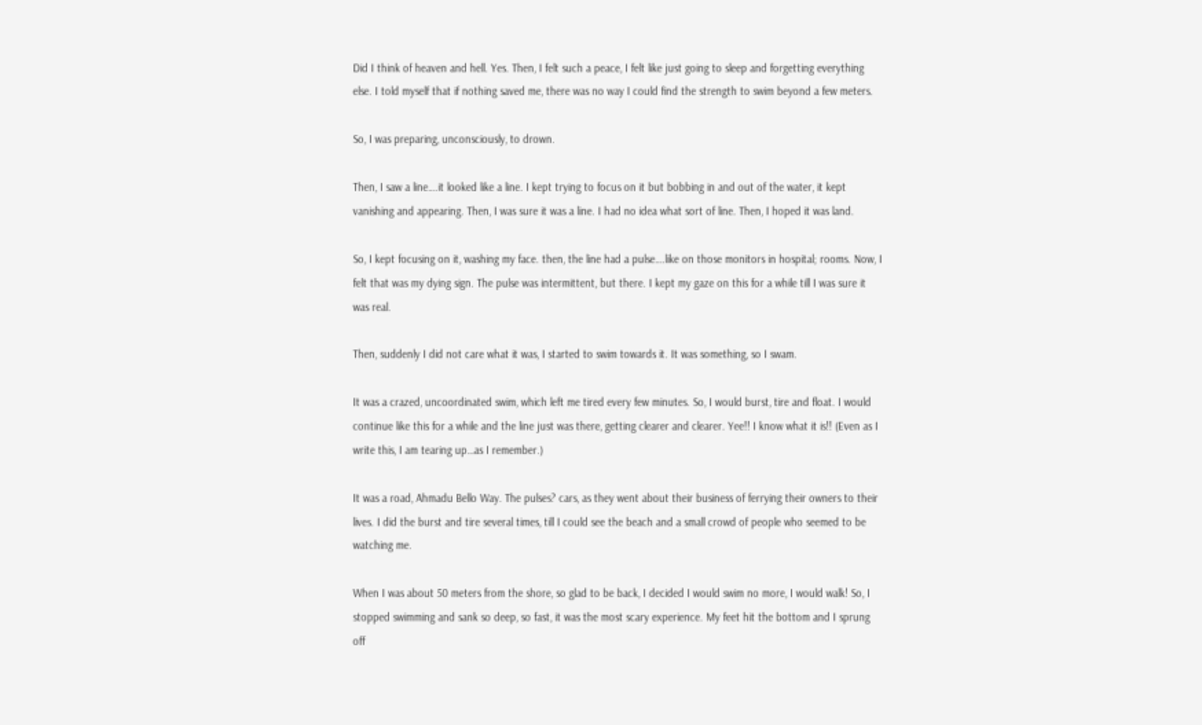Did I think of heaven and hell. Yes. Then, I felt such a peace, I felt like just going to sleep and forgetting everything else. I told myself that if nothing saved me, there was no way I could find the strength to swim beyond a few meters.

So, I was preparing, unconsciously, to drown.

Then, I saw a line….it looked like a line. I kept trying to focus on it but bobbing in and out of the water, it kept vanishing and appearing. Then, I was sure it was a line. I had no idea what sort of line. Then, I hoped it was land.

So, I kept focusing on it, washing my face. then, the line had a pulse….like on those monitors in hospital; rooms. Now, I felt that was my dying sign. The pulse was intermittent, but there. I kept my gaze on this for a while till I was sure it was real.

Then, suddenly I did not care what it was, I started to swim towards it. It was something, so I swam.

It was a crazed, uncoordinated swim, which left me tired every few minutes. So, I would burst, tire and float. I would continue like this for a while and the line just was there, getting clearer and clearer. Yee!! I know what it is!! (Even as I write this, I am tearing up…as I remember.)

It was a road, Ahmadu Bello Way. The pulses? cars, as they went about their business of ferrying their owners to their lives. I did the burst and tire several times, till I could see the beach and a small crowd of people who seemed to be watching me.

When I was about 50 meters from the shore, so glad to be back, I decided I would swim no more, I would walk! So, I stopped swimming and sank so deep, so fast, it was the most scary experience. My feet hit the bottom and I sprung off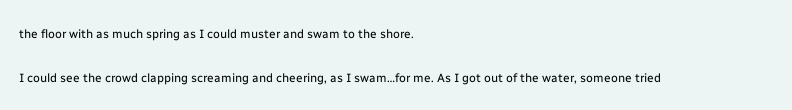the floor with as much spring as I could muster and swam to the shore.

I could see the crowd clapping screaming and cheering, as I swam…for me. As I got out of the water, someone tried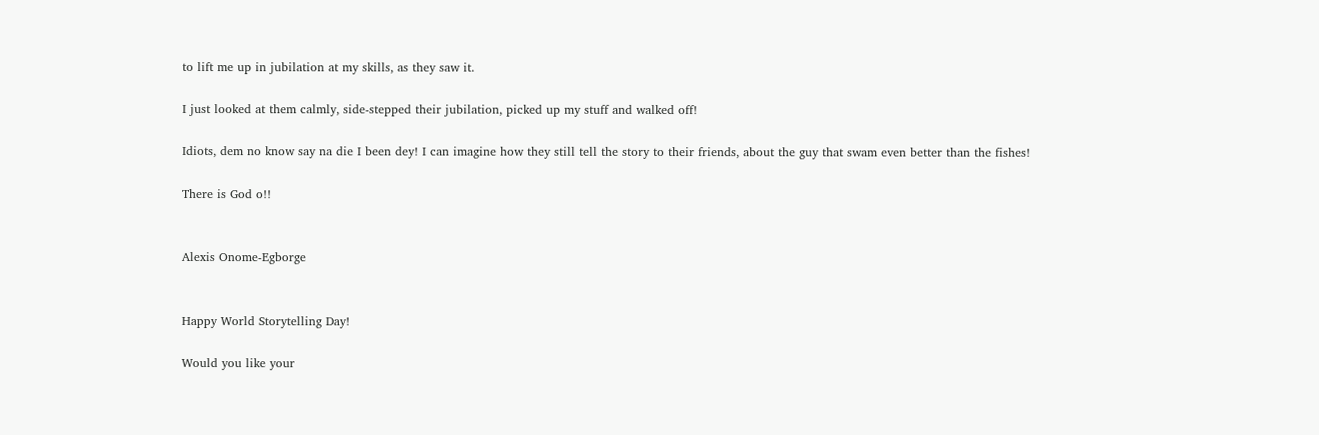to lift me up in jubilation at my skills, as they saw it.

I just looked at them calmly, side-stepped their jubilation, picked up my stuff and walked off!

Idiots, dem no know say na die I been dey! I can imagine how they still tell the story to their friends, about the guy that swam even better than the fishes!

There is God o!!


Alexis Onome-Egborge


Happy World Storytelling Day!

Would you like your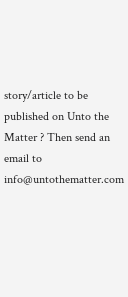story/article to be published on Unto the Matter ? Then send an email to info@untothematter.com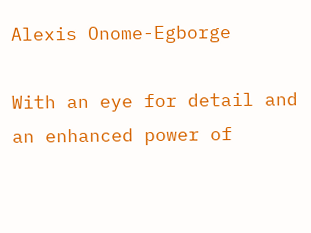Alexis Onome-Egborge

With an eye for detail and an enhanced power of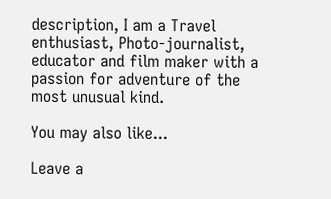description, I am a Travel enthusiast, Photo-journalist, educator and film maker with a passion for adventure of the most unusual kind.

You may also like...

Leave a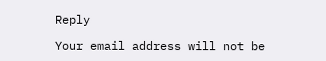Reply

Your email address will not be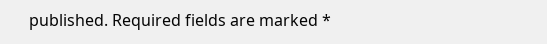published. Required fields are marked *